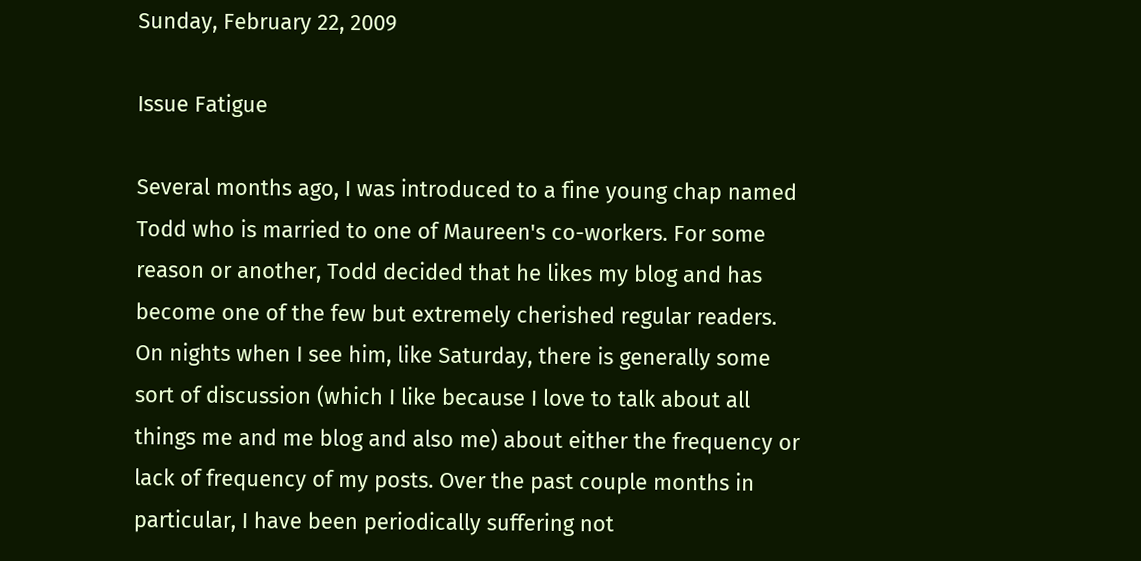Sunday, February 22, 2009

Issue Fatigue

Several months ago, I was introduced to a fine young chap named Todd who is married to one of Maureen's co-workers. For some reason or another, Todd decided that he likes my blog and has become one of the few but extremely cherished regular readers. On nights when I see him, like Saturday, there is generally some sort of discussion (which I like because I love to talk about all things me and me blog and also me) about either the frequency or lack of frequency of my posts. Over the past couple months in particular, I have been periodically suffering not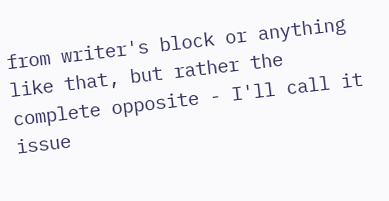from writer's block or anything like that, but rather the complete opposite - I'll call it issue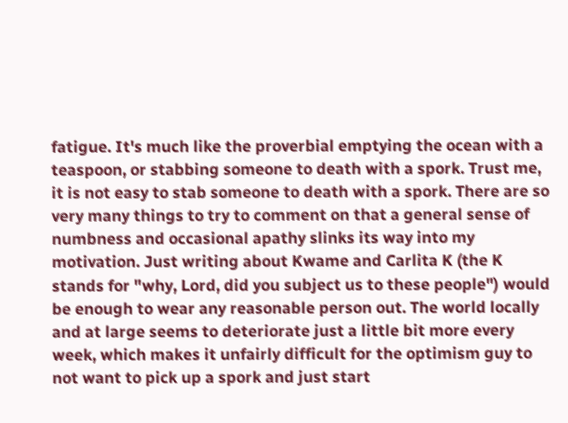fatigue. It's much like the proverbial emptying the ocean with a teaspoon, or stabbing someone to death with a spork. Trust me, it is not easy to stab someone to death with a spork. There are so very many things to try to comment on that a general sense of numbness and occasional apathy slinks its way into my motivation. Just writing about Kwame and Carlita K (the K stands for "why, Lord, did you subject us to these people") would be enough to wear any reasonable person out. The world locally and at large seems to deteriorate just a little bit more every week, which makes it unfairly difficult for the optimism guy to not want to pick up a spork and just start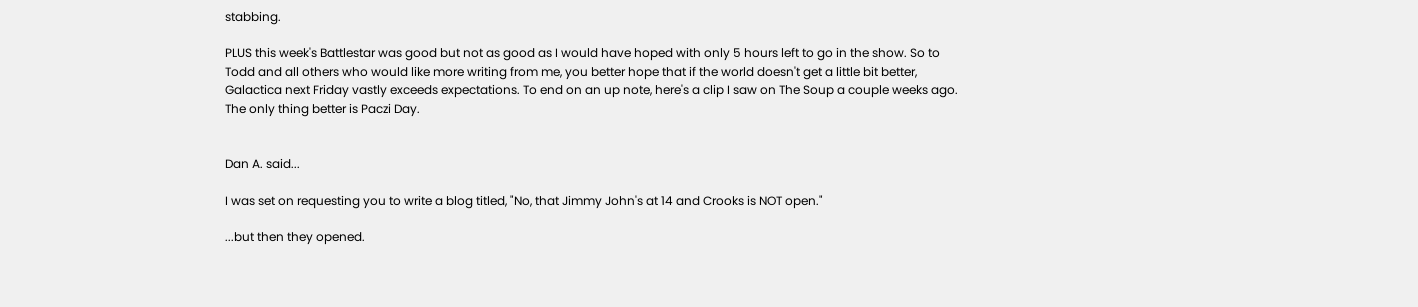stabbing.

PLUS this week's Battlestar was good but not as good as I would have hoped with only 5 hours left to go in the show. So to Todd and all others who would like more writing from me, you better hope that if the world doesn't get a little bit better, Galactica next Friday vastly exceeds expectations. To end on an up note, here's a clip I saw on The Soup a couple weeks ago. The only thing better is Paczi Day.


Dan A. said...

I was set on requesting you to write a blog titled, "No, that Jimmy John's at 14 and Crooks is NOT open."

...but then they opened.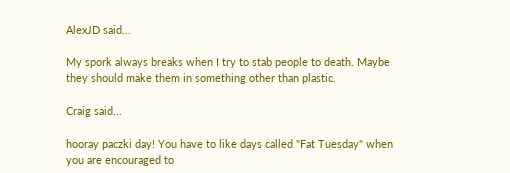AlexJD said...

My spork always breaks when I try to stab people to death. Maybe they should make them in something other than plastic.

Craig said...

hooray paczki day! You have to like days called "Fat Tuesday" when you are encouraged to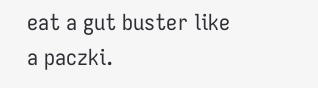eat a gut buster like a paczki.